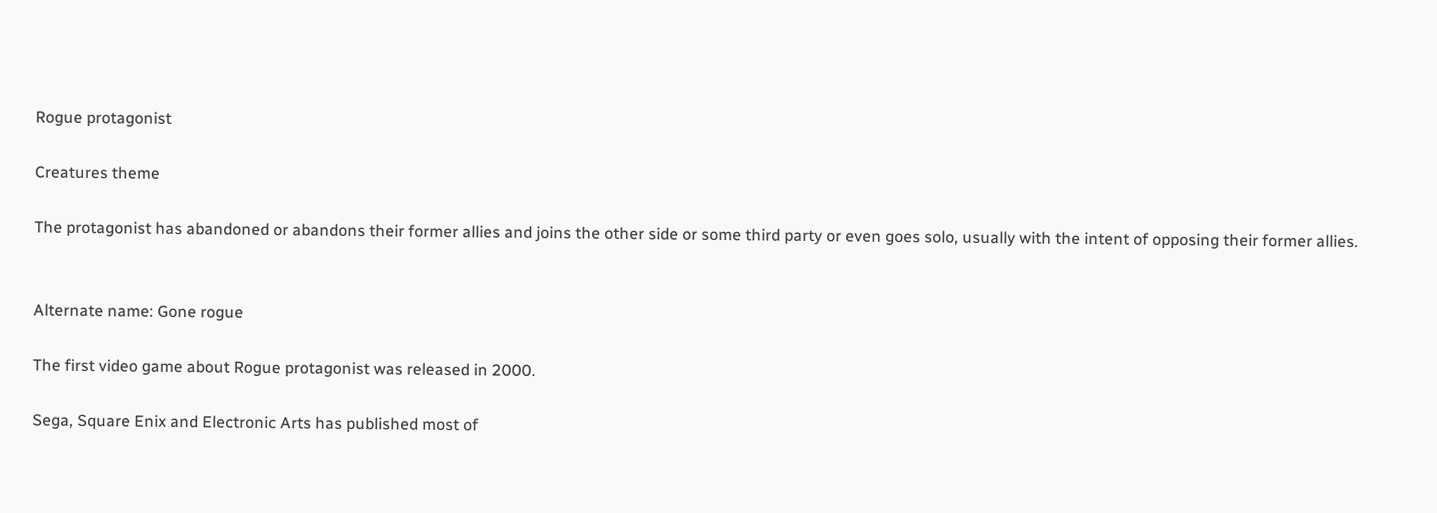Rogue protagonist

Creatures theme

The protagonist has abandoned or abandons their former allies and joins the other side or some third party or even goes solo, usually with the intent of opposing their former allies.


Alternate name: Gone rogue

The first video game about Rogue protagonist was released in 2000.

Sega, Square Enix and Electronic Arts has published most of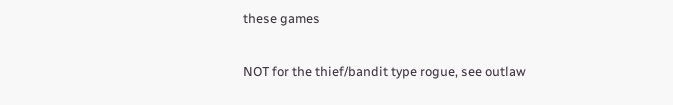these games

NOT for the thief/bandit type rogue, see outlaw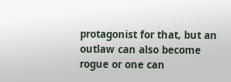protagonist for that, but an outlaw can also become rogue or one can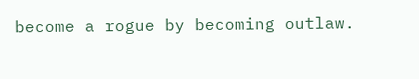become a rogue by becoming outlaw.